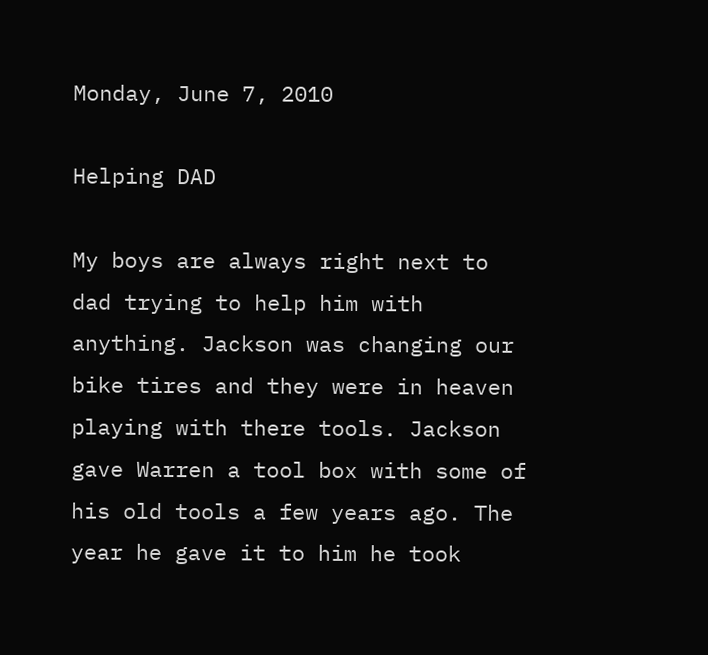Monday, June 7, 2010

Helping DAD

My boys are always right next to dad trying to help him with anything. Jackson was changing our bike tires and they were in heaven playing with there tools. Jackson gave Warren a tool box with some of his old tools a few years ago. The year he gave it to him he took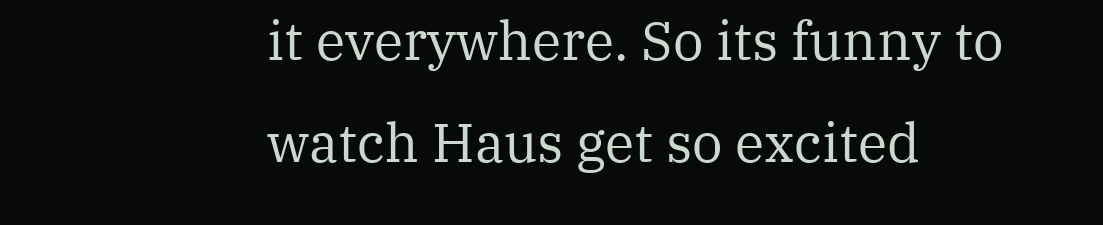it everywhere. So its funny to watch Haus get so excited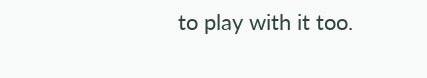to play with it too.